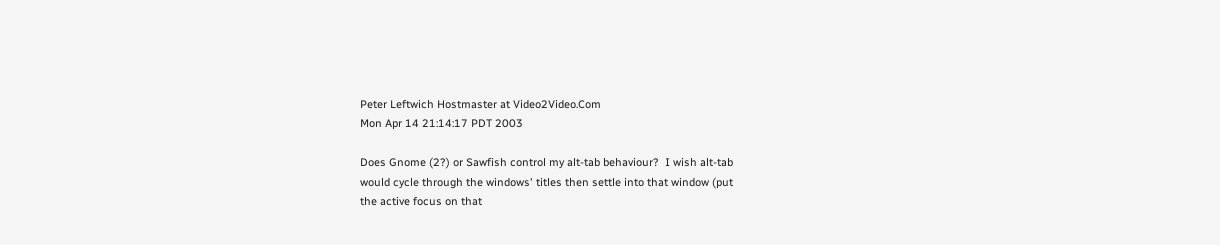Peter Leftwich Hostmaster at Video2Video.Com
Mon Apr 14 21:14:17 PDT 2003

Does Gnome (2?) or Sawfish control my alt-tab behaviour?  I wish alt-tab
would cycle through the windows' titles then settle into that window (put
the active focus on that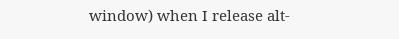window) when I release alt-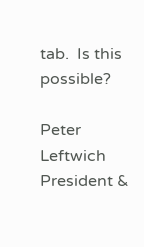tab.  Is this possible?

Peter Leftwich
President &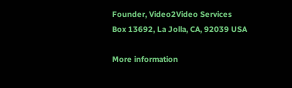Founder, Video2Video Services
Box 13692, La Jolla, CA, 92039 USA

More information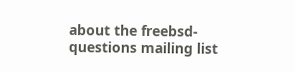about the freebsd-questions mailing list